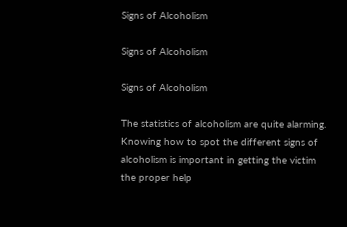Signs of Alcoholism

Signs of Alcoholism

Signs of Alcoholism

The statistics of alcoholism are quite alarming. Knowing how to spot the different signs of alcoholism is important in getting the victim the proper help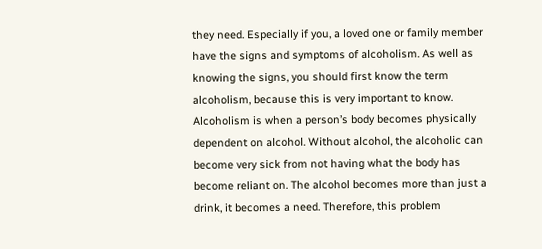they need. Especially if you, a loved one or family member have the signs and symptoms of alcoholism. As well as knowing the signs, you should first know the term alcoholism, because this is very important to know.  Alcoholism is when a person’s body becomes physically dependent on alcohol. Without alcohol, the alcoholic can become very sick from not having what the body has become reliant on. The alcohol becomes more than just a drink, it becomes a need. Therefore, this problem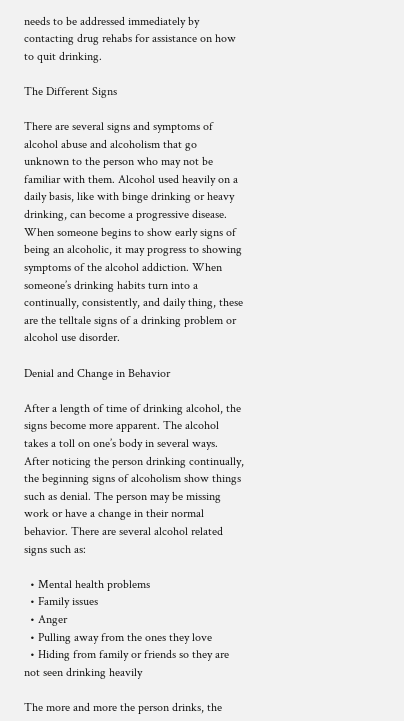needs to be addressed immediately by contacting drug rehabs for assistance on how to quit drinking.

The Different Signs

There are several signs and symptoms of alcohol abuse and alcoholism that go unknown to the person who may not be familiar with them. Alcohol used heavily on a daily basis, like with binge drinking or heavy drinking, can become a progressive disease. When someone begins to show early signs of being an alcoholic, it may progress to showing symptoms of the alcohol addiction. When someone’s drinking habits turn into a continually, consistently, and daily thing, these are the telltale signs of a drinking problem or alcohol use disorder.

Denial and Change in Behavior

After a length of time of drinking alcohol, the signs become more apparent. The alcohol takes a toll on one’s body in several ways. After noticing the person drinking continually, the beginning signs of alcoholism show things such as denial. The person may be missing work or have a change in their normal behavior. There are several alcohol related signs such as:

  • Mental health problems
  • Family issues
  • Anger
  • Pulling away from the ones they love
  • Hiding from family or friends so they are not seen drinking heavily

The more and more the person drinks, the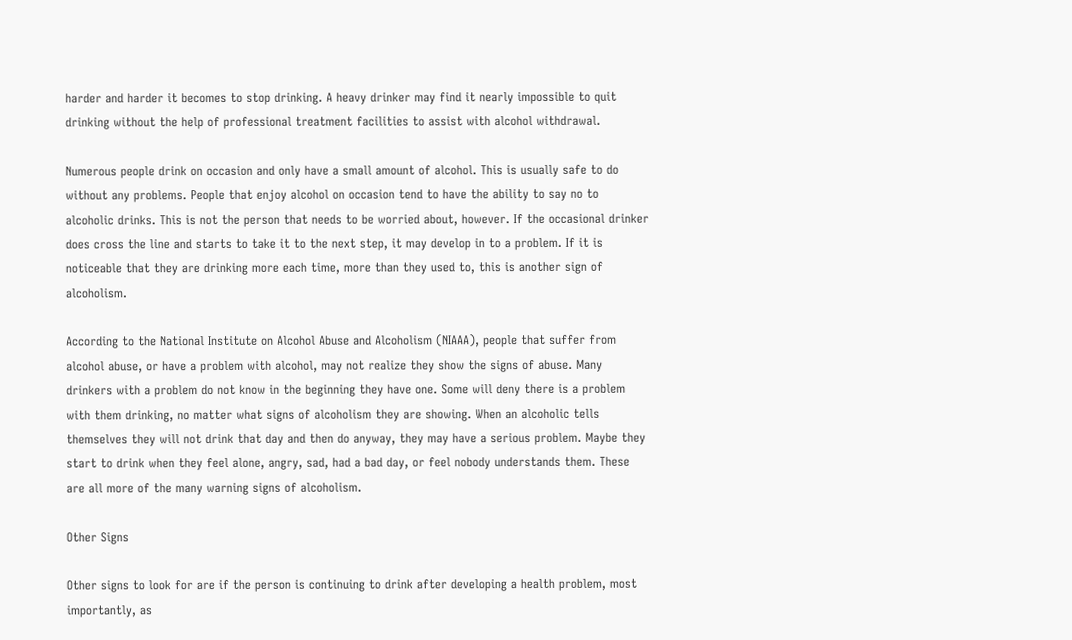harder and harder it becomes to stop drinking. A heavy drinker may find it nearly impossible to quit drinking without the help of professional treatment facilities to assist with alcohol withdrawal.

Numerous people drink on occasion and only have a small amount of alcohol. This is usually safe to do without any problems. People that enjoy alcohol on occasion tend to have the ability to say no to alcoholic drinks. This is not the person that needs to be worried about, however. If the occasional drinker does cross the line and starts to take it to the next step, it may develop in to a problem. If it is noticeable that they are drinking more each time, more than they used to, this is another sign of alcoholism.

According to the National Institute on Alcohol Abuse and Alcoholism (NIAAA), people that suffer from alcohol abuse, or have a problem with alcohol, may not realize they show the signs of abuse. Many drinkers with a problem do not know in the beginning they have one. Some will deny there is a problem with them drinking, no matter what signs of alcoholism they are showing. When an alcoholic tells themselves they will not drink that day and then do anyway, they may have a serious problem. Maybe they start to drink when they feel alone, angry, sad, had a bad day, or feel nobody understands them. These are all more of the many warning signs of alcoholism.

Other Signs

Other signs to look for are if the person is continuing to drink after developing a health problem, most importantly, as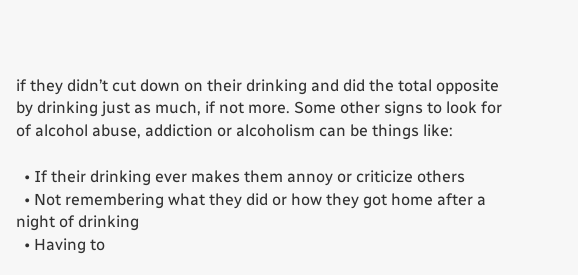if they didn’t cut down on their drinking and did the total opposite by drinking just as much, if not more. Some other signs to look for of alcohol abuse, addiction or alcoholism can be things like:

  • If their drinking ever makes them annoy or criticize others
  • Not remembering what they did or how they got home after a night of drinking
  • Having to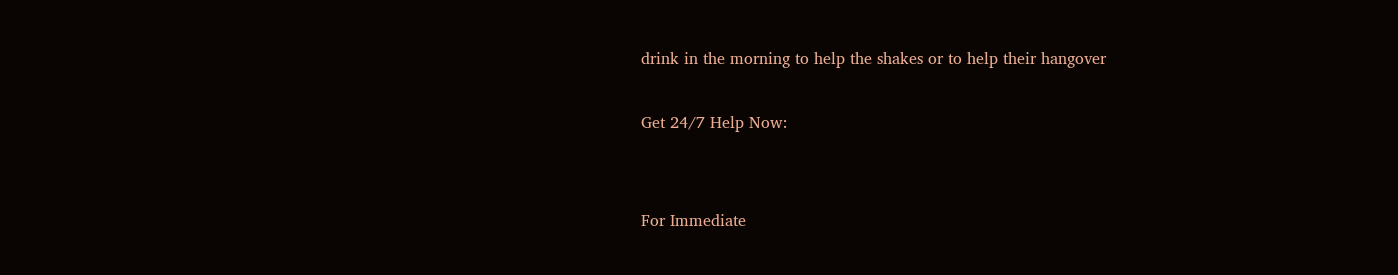drink in the morning to help the shakes or to help their hangover

Get 24/7 Help Now:


For Immediate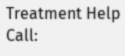Treatment Help Call: